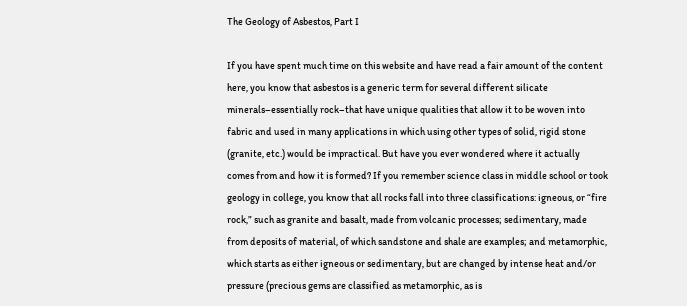The Geology of Asbestos, Part I

If you have spent much time on this website and have read a fair amount of the content here, you know that asbestos is a generic term for several different silicate minerals–essentially rock–that have unique qualities that allow it to be woven into fabric and used in many applications in which using other types of solid, rigid stone (granite, etc.) would be impractical. But have you ever wondered where it actually comes from and how it is formed? If you remember science class in middle school or took geology in college, you know that all rocks fall into three classifications: igneous, or “fire rock,” such as granite and basalt, made from volcanic processes; sedimentary, made from deposits of material, of which sandstone and shale are examples; and metamorphic, which starts as either igneous or sedimentary, but are changed by intense heat and/or pressure (precious gems are classified as metamorphic, as is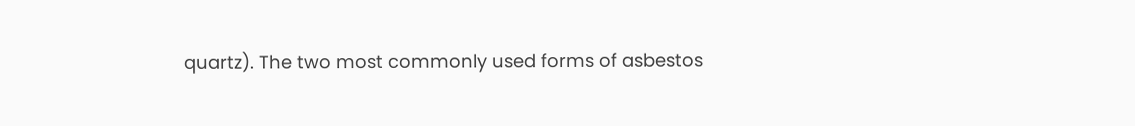quartz). The two most commonly used forms of asbestos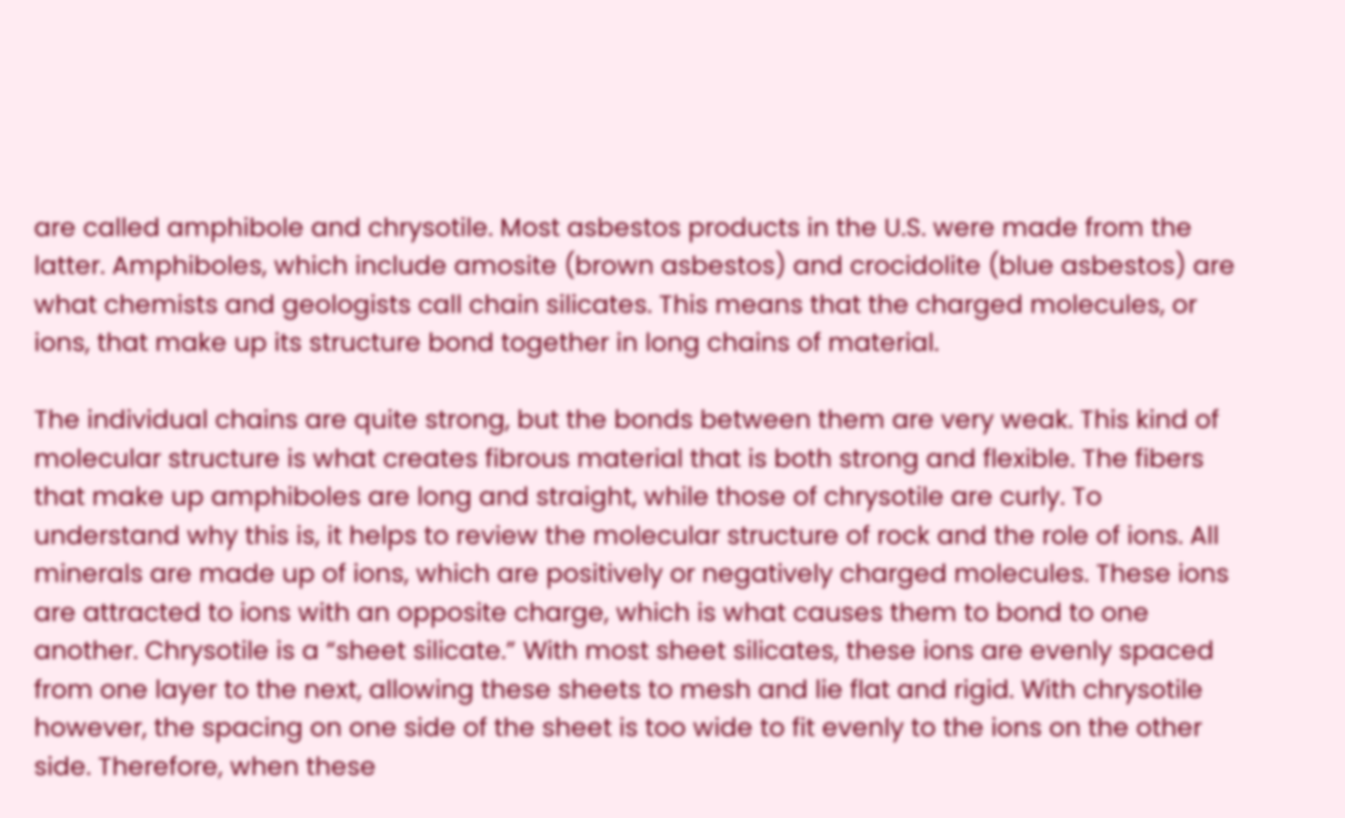are called amphibole and chrysotile. Most asbestos products in the U.S. were made from the latter. Amphiboles, which include amosite (brown asbestos) and crocidolite (blue asbestos) are what chemists and geologists call chain silicates. This means that the charged molecules, or ions, that make up its structure bond together in long chains of material.

The individual chains are quite strong, but the bonds between them are very weak. This kind of molecular structure is what creates fibrous material that is both strong and flexible. The fibers that make up amphiboles are long and straight, while those of chrysotile are curly. To understand why this is, it helps to review the molecular structure of rock and the role of ions. All minerals are made up of ions, which are positively or negatively charged molecules. These ions are attracted to ions with an opposite charge, which is what causes them to bond to one another. Chrysotile is a “sheet silicate.” With most sheet silicates, these ions are evenly spaced from one layer to the next, allowing these sheets to mesh and lie flat and rigid. With chrysotile however, the spacing on one side of the sheet is too wide to fit evenly to the ions on the other side. Therefore, when these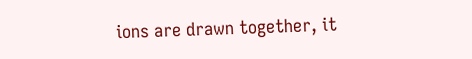ions are drawn together, it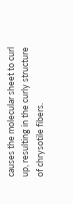causes the molecular sheet to curl up, resulting in the curly structure of chrysotile fibers.